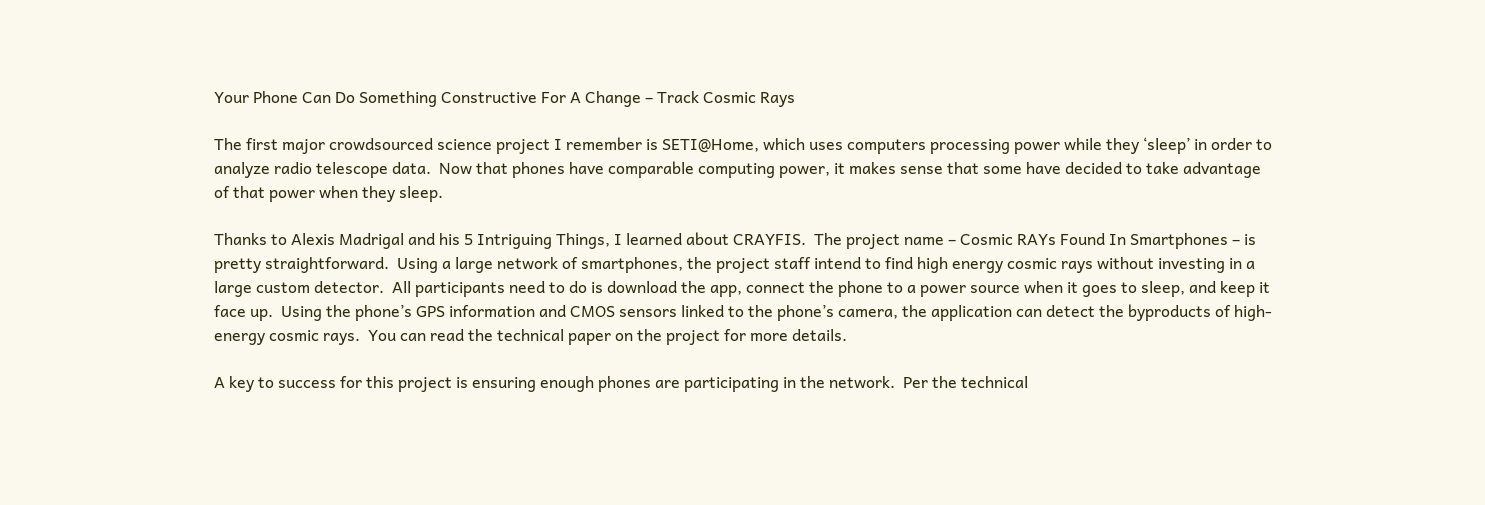Your Phone Can Do Something Constructive For A Change – Track Cosmic Rays

The first major crowdsourced science project I remember is SETI@Home, which uses computers processing power while they ‘sleep’ in order to analyze radio telescope data.  Now that phones have comparable computing power, it makes sense that some have decided to take advantage of that power when they sleep.

Thanks to Alexis Madrigal and his 5 Intriguing Things, I learned about CRAYFIS.  The project name – Cosmic RAYs Found In Smartphones – is pretty straightforward.  Using a large network of smartphones, the project staff intend to find high energy cosmic rays without investing in a large custom detector.  All participants need to do is download the app, connect the phone to a power source when it goes to sleep, and keep it face up.  Using the phone’s GPS information and CMOS sensors linked to the phone’s camera, the application can detect the byproducts of high-energy cosmic rays.  You can read the technical paper on the project for more details.

A key to success for this project is ensuring enough phones are participating in the network.  Per the technical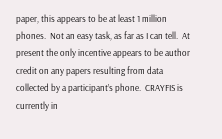paper, this appears to be at least 1 million phones.  Not an easy task, as far as I can tell.  At present the only incentive appears to be author credit on any papers resulting from data collected by a participant’s phone.  CRAYFIS is currently in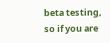beta testing, so if you are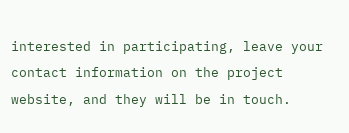interested in participating, leave your contact information on the project website, and they will be in touch.